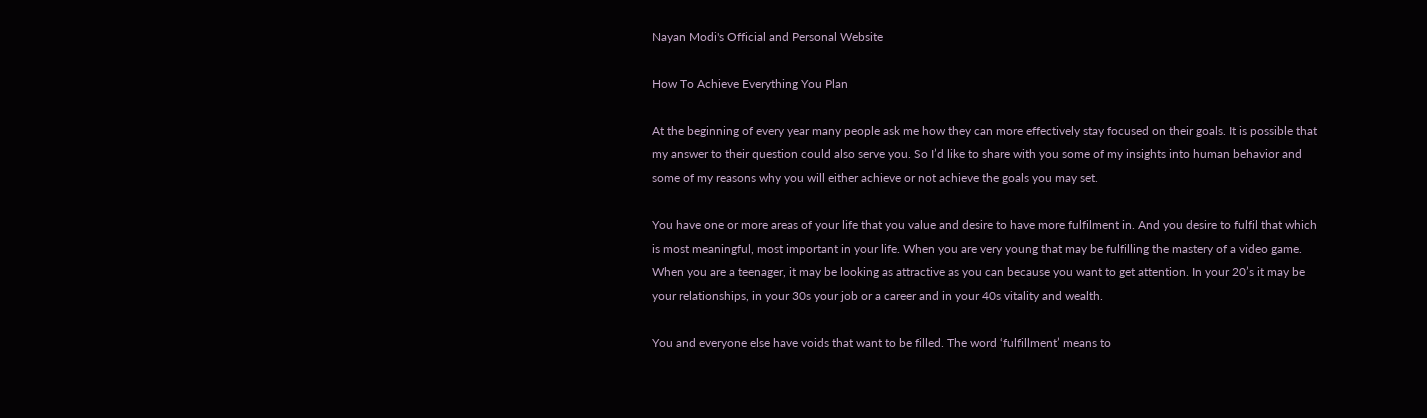Nayan Modi's Official and Personal Website

How To Achieve Everything You Plan

At the beginning of every year many people ask me how they can more effectively stay focused on their goals. It is possible that my answer to their question could also serve you. So I’d like to share with you some of my insights into human behavior and some of my reasons why you will either achieve or not achieve the goals you may set.

You have one or more areas of your life that you value and desire to have more fulfilment in. And you desire to fulfil that which is most meaningful, most important in your life. When you are very young that may be fulfilling the mastery of a video game. When you are a teenager, it may be looking as attractive as you can because you want to get attention. In your 20’s it may be your relationships, in your 30s your job or a career and in your 40s vitality and wealth.

You and everyone else have voids that want to be filled. The word ‘fulfillment’ means to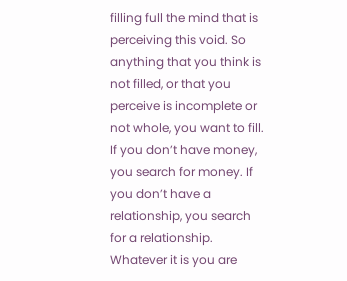filling full the mind that is perceiving this void. So anything that you think is not filled, or that you perceive is incomplete or not whole, you want to fill. If you don’t have money, you search for money. If you don’t have a relationship, you search for a relationship. Whatever it is you are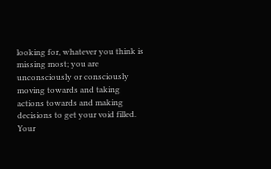looking for, whatever you think is missing most; you are unconsciously or consciously moving towards and taking actions towards and making decisions to get your void filled. Your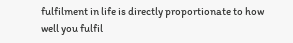fulfilment in life is directly proportionate to how well you fulfil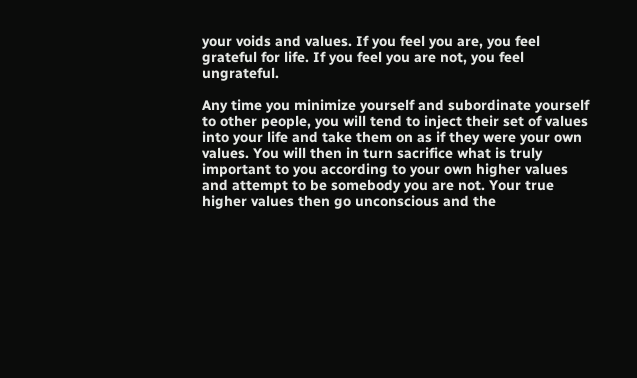your voids and values. If you feel you are, you feel grateful for life. If you feel you are not, you feel ungrateful.

Any time you minimize yourself and subordinate yourself to other people, you will tend to inject their set of values into your life and take them on as if they were your own values. You will then in turn sacrifice what is truly important to you according to your own higher values and attempt to be somebody you are not. Your true higher values then go unconscious and the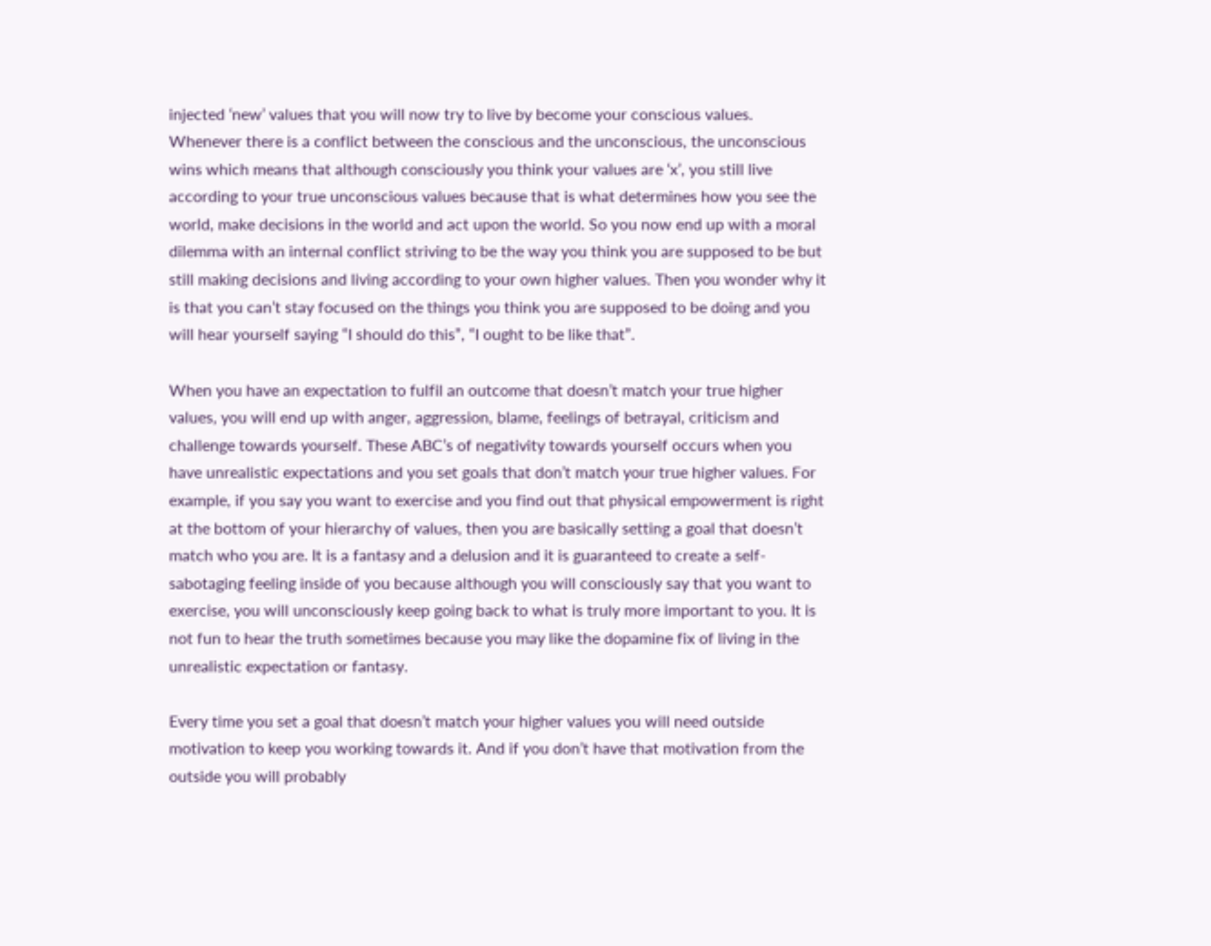injected ‘new’ values that you will now try to live by become your conscious values. Whenever there is a conflict between the conscious and the unconscious, the unconscious wins which means that although consciously you think your values are ‘x’, you still live according to your true unconscious values because that is what determines how you see the world, make decisions in the world and act upon the world. So you now end up with a moral dilemma with an internal conflict striving to be the way you think you are supposed to be but still making decisions and living according to your own higher values. Then you wonder why it is that you can’t stay focused on the things you think you are supposed to be doing and you will hear yourself saying “I should do this”, “I ought to be like that”.

When you have an expectation to fulfil an outcome that doesn’t match your true higher values, you will end up with anger, aggression, blame, feelings of betrayal, criticism and challenge towards yourself. These ABC’s of negativity towards yourself occurs when you have unrealistic expectations and you set goals that don’t match your true higher values. For example, if you say you want to exercise and you find out that physical empowerment is right at the bottom of your hierarchy of values, then you are basically setting a goal that doesn’t match who you are. It is a fantasy and a delusion and it is guaranteed to create a self-sabotaging feeling inside of you because although you will consciously say that you want to exercise, you will unconsciously keep going back to what is truly more important to you. It is not fun to hear the truth sometimes because you may like the dopamine fix of living in the unrealistic expectation or fantasy.

Every time you set a goal that doesn’t match your higher values you will need outside motivation to keep you working towards it. And if you don’t have that motivation from the outside you will probably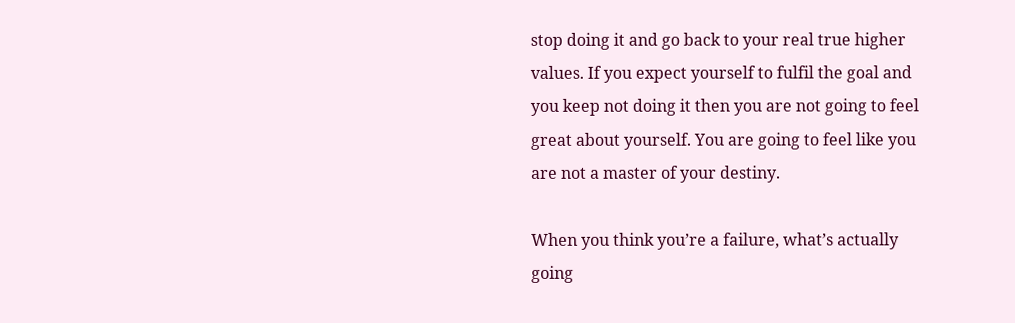stop doing it and go back to your real true higher values. If you expect yourself to fulfil the goal and you keep not doing it then you are not going to feel great about yourself. You are going to feel like you are not a master of your destiny.

When you think you’re a failure, what’s actually going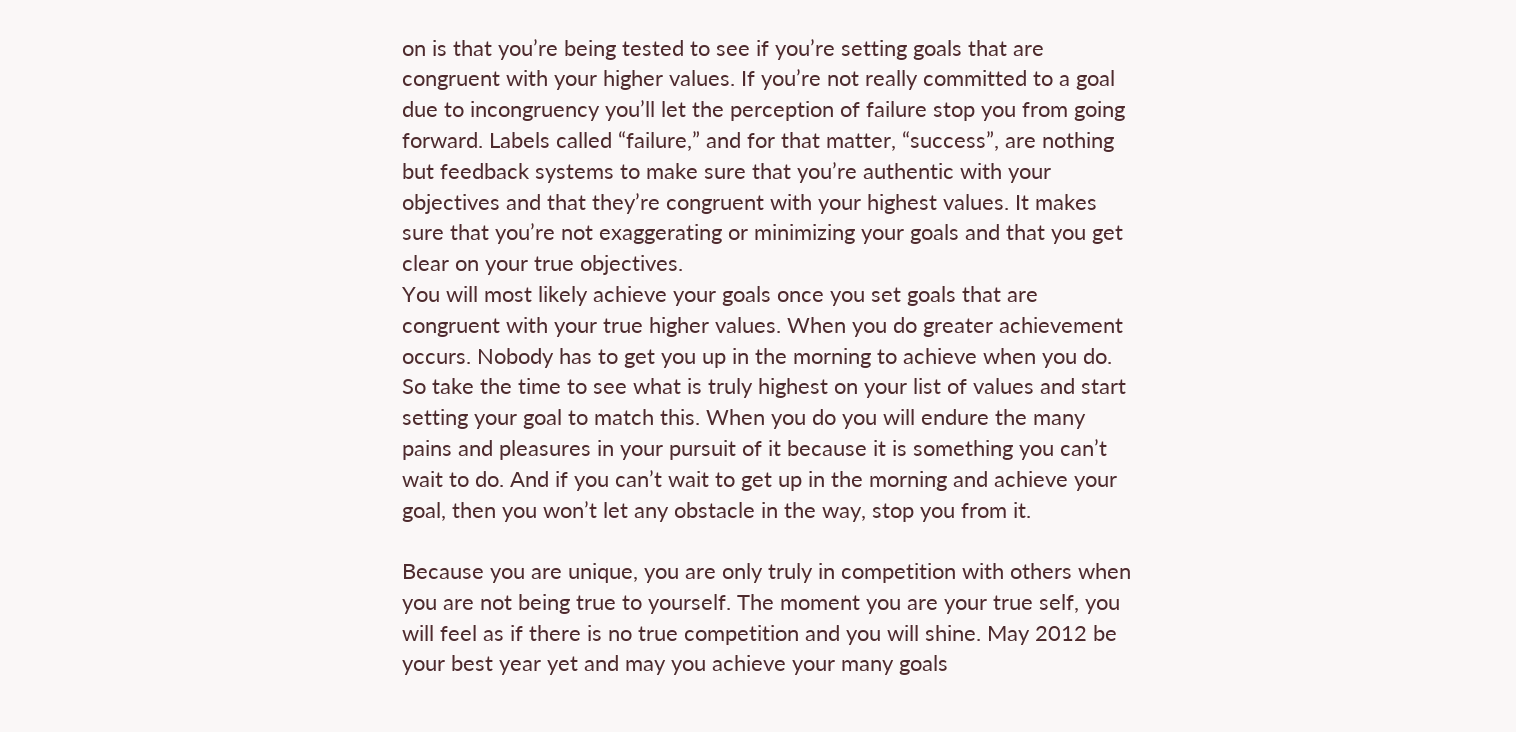on is that you’re being tested to see if you’re setting goals that are congruent with your higher values. If you’re not really committed to a goal due to incongruency you’ll let the perception of failure stop you from going forward. Labels called “failure,” and for that matter, “success”, are nothing but feedback systems to make sure that you’re authentic with your objectives and that they’re congruent with your highest values. It makes sure that you’re not exaggerating or minimizing your goals and that you get clear on your true objectives.
You will most likely achieve your goals once you set goals that are congruent with your true higher values. When you do greater achievement occurs. Nobody has to get you up in the morning to achieve when you do. So take the time to see what is truly highest on your list of values and start setting your goal to match this. When you do you will endure the many pains and pleasures in your pursuit of it because it is something you can’t wait to do. And if you can’t wait to get up in the morning and achieve your goal, then you won’t let any obstacle in the way, stop you from it.

Because you are unique, you are only truly in competition with others when you are not being true to yourself. The moment you are your true self, you will feel as if there is no true competition and you will shine. May 2012 be your best year yet and may you achieve your many goals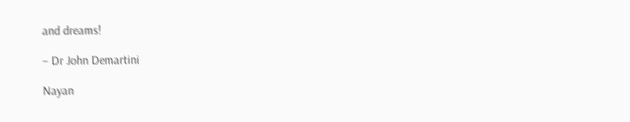and dreams!

– Dr John Demartini

Nayan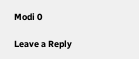Modi 0

Leave a Reply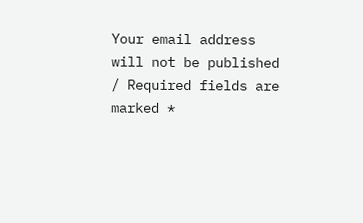Your email address will not be published / Required fields are marked *